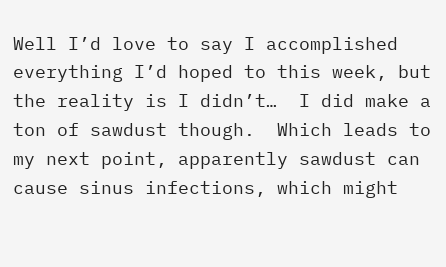Well I’d love to say I accomplished everything I’d hoped to this week, but the reality is I didn’t…  I did make a ton of sawdust though.  Which leads to my next point, apparently sawdust can cause sinus infections, which might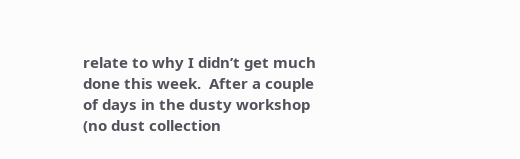relate to why I didn’t get much done this week.  After a couple of days in the dusty workshop (no dust collection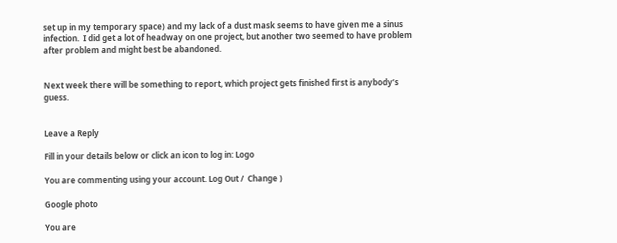set up in my temporary space) and my lack of a dust mask seems to have given me a sinus infection.  I did get a lot of headway on one project, but another two seemed to have problem after problem and might best be abandoned.


Next week there will be something to report, which project gets finished first is anybody’s guess.


Leave a Reply

Fill in your details below or click an icon to log in: Logo

You are commenting using your account. Log Out /  Change )

Google photo

You are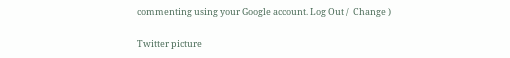commenting using your Google account. Log Out /  Change )

Twitter picture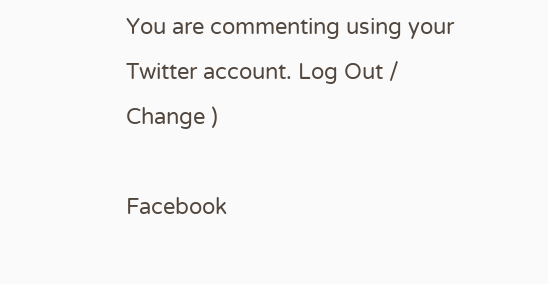You are commenting using your Twitter account. Log Out /  Change )

Facebook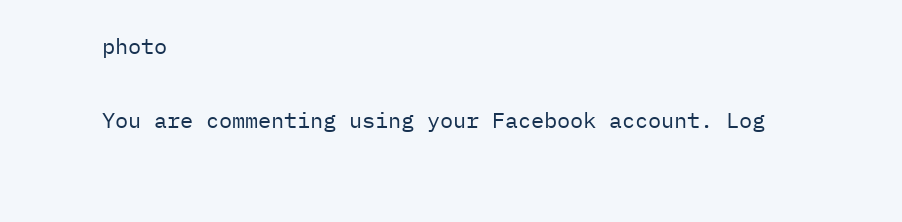photo

You are commenting using your Facebook account. Log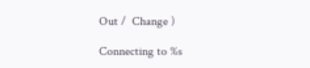Out /  Change )

Connecting to %s